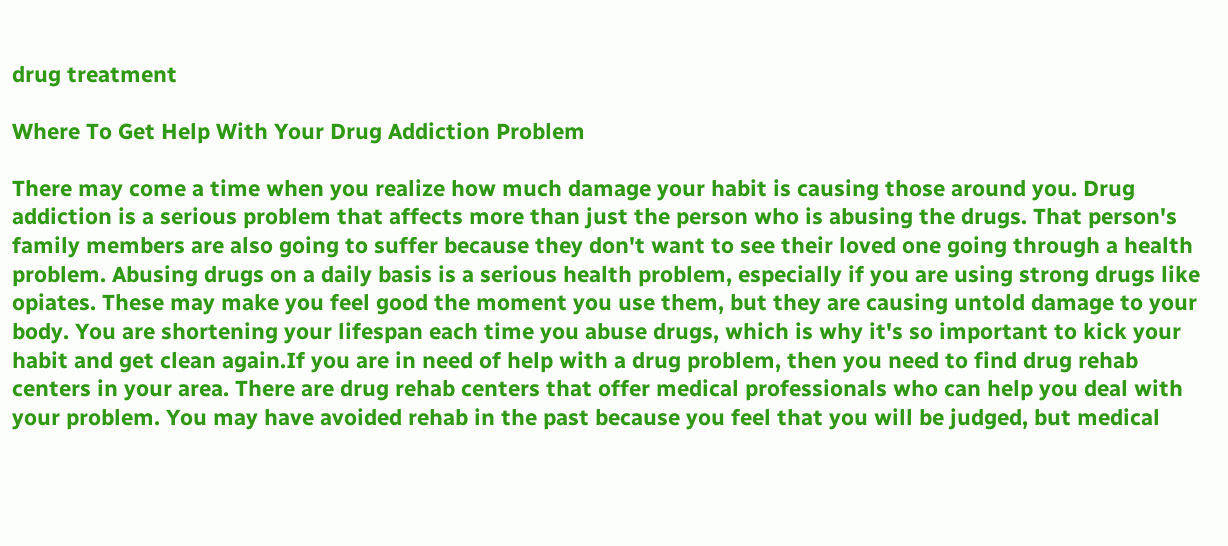drug treatment

Where To Get Help With Your Drug Addiction Problem

There may come a time when you realize how much damage your habit is causing those around you. Drug addiction is a serious problem that affects more than just the person who is abusing the drugs. That person's family members are also going to suffer because they don't want to see their loved one going through a health problem. Abusing drugs on a daily basis is a serious health problem, especially if you are using strong drugs like opiates. These may make you feel good the moment you use them, but they are causing untold damage to your body. You are shortening your lifespan each time you abuse drugs, which is why it's so important to kick your habit and get clean again.If you are in need of help with a drug problem, then you need to find drug rehab centers in your area. There are drug rehab centers that offer medical professionals who can help you deal with your problem. You may have avoided rehab in the past because you feel that you will be judged, but medical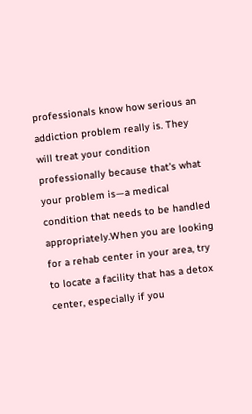professionals know how serious an addiction problem really is. They will treat your condition professionally because that's what your problem is—a medical condition that needs to be handled appropriately.When you are looking for a rehab center in your area, try to locate a facility that has a detox center, especially if you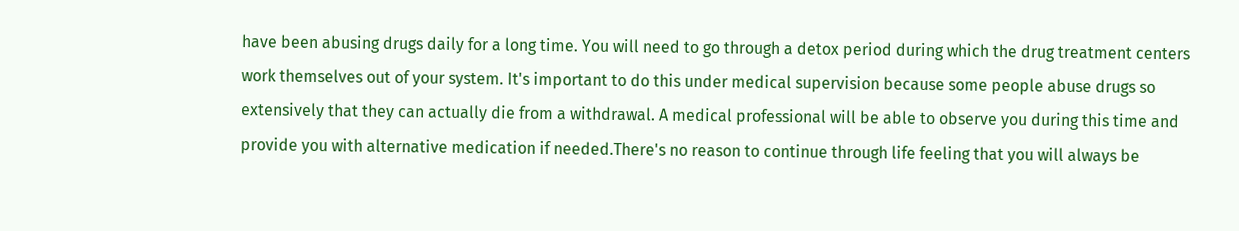have been abusing drugs daily for a long time. You will need to go through a detox period during which the drug treatment centers work themselves out of your system. It's important to do this under medical supervision because some people abuse drugs so extensively that they can actually die from a withdrawal. A medical professional will be able to observe you during this time and provide you with alternative medication if needed.There's no reason to continue through life feeling that you will always be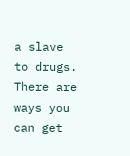a slave to drugs. There are ways you can get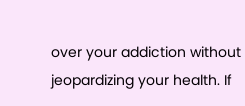over your addiction without jeopardizing your health. If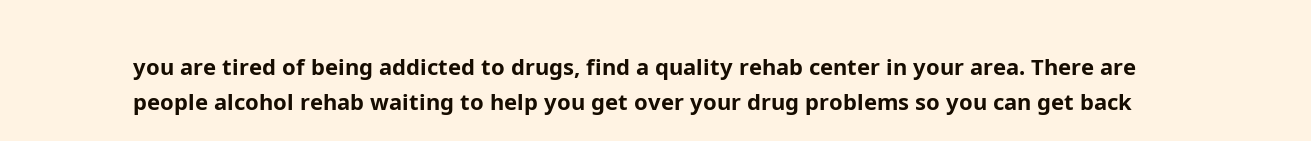you are tired of being addicted to drugs, find a quality rehab center in your area. There are people alcohol rehab waiting to help you get over your drug problems so you can get back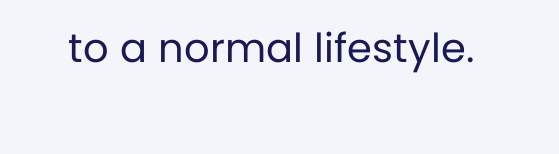to a normal lifestyle.